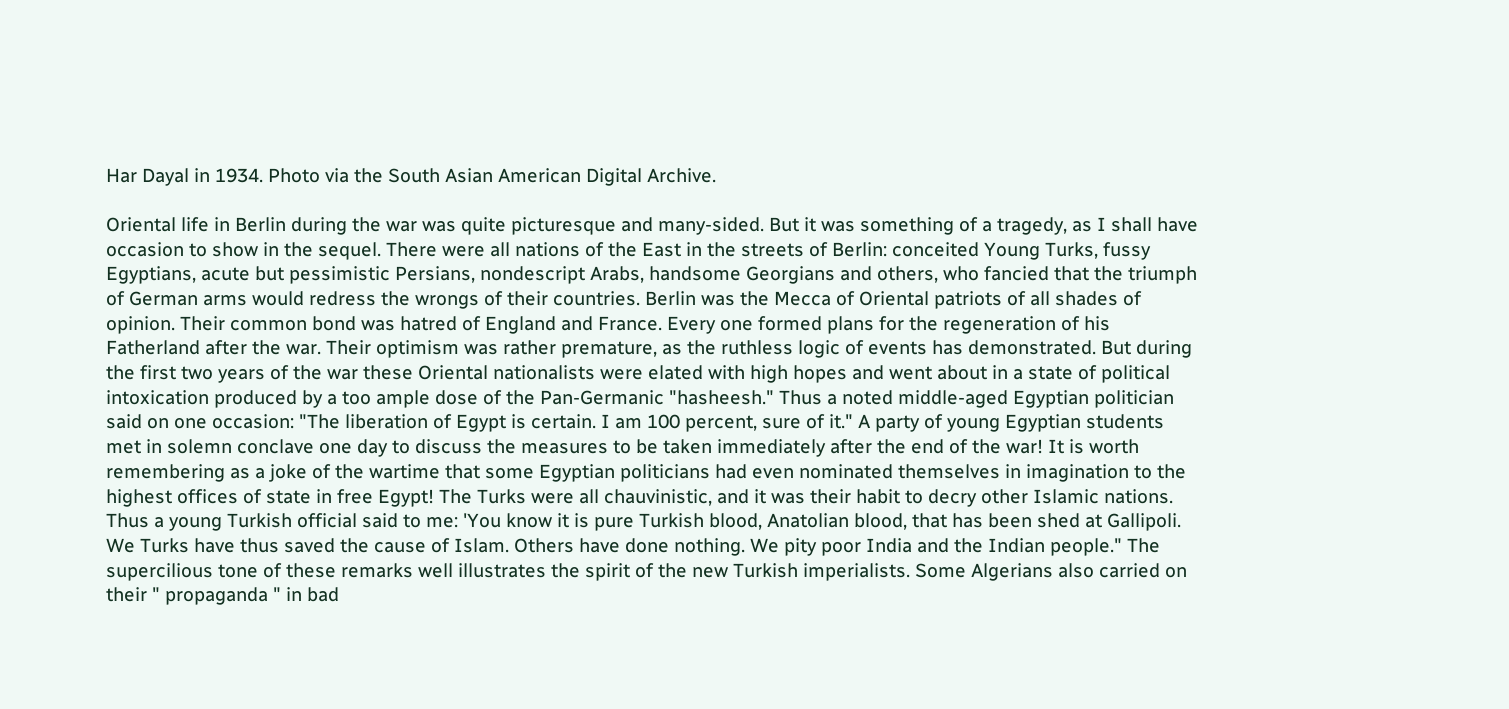Har Dayal in 1934. Photo via the South Asian American Digital Archive.

Oriental life in Berlin during the war was quite picturesque and many-sided. But it was something of a tragedy, as I shall have occasion to show in the sequel. There were all nations of the East in the streets of Berlin: conceited Young Turks, fussy Egyptians, acute but pessimistic Persians, nondescript Arabs, handsome Georgians and others, who fancied that the triumph of German arms would redress the wrongs of their countries. Berlin was the Mecca of Oriental patriots of all shades of opinion. Their common bond was hatred of England and France. Every one formed plans for the regeneration of his Fatherland after the war. Their optimism was rather premature, as the ruthless logic of events has demonstrated. But during the first two years of the war these Oriental nationalists were elated with high hopes and went about in a state of political intoxication produced by a too ample dose of the Pan-Germanic "hasheesh." Thus a noted middle-aged Egyptian politician said on one occasion: "The liberation of Egypt is certain. I am 100 percent, sure of it." A party of young Egyptian students met in solemn conclave one day to discuss the measures to be taken immediately after the end of the war! It is worth remembering as a joke of the wartime that some Egyptian politicians had even nominated themselves in imagination to the highest offices of state in free Egypt! The Turks were all chauvinistic, and it was their habit to decry other Islamic nations. Thus a young Turkish official said to me: 'You know it is pure Turkish blood, Anatolian blood, that has been shed at Gallipoli. We Turks have thus saved the cause of Islam. Others have done nothing. We pity poor India and the Indian people." The supercilious tone of these remarks well illustrates the spirit of the new Turkish imperialists. Some Algerians also carried on their " propaganda " in bad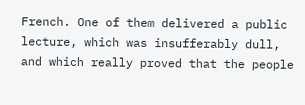French. One of them delivered a public lecture, which was insufferably dull, and which really proved that the people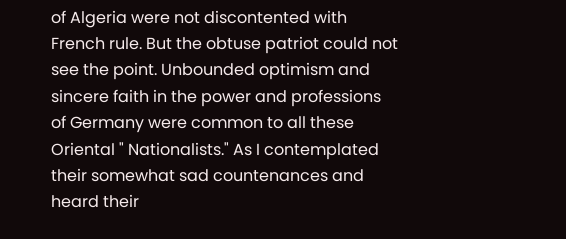of Algeria were not discontented with French rule. But the obtuse patriot could not see the point. Unbounded optimism and sincere faith in the power and professions of Germany were common to all these Oriental " Nationalists." As I contemplated their somewhat sad countenances and heard their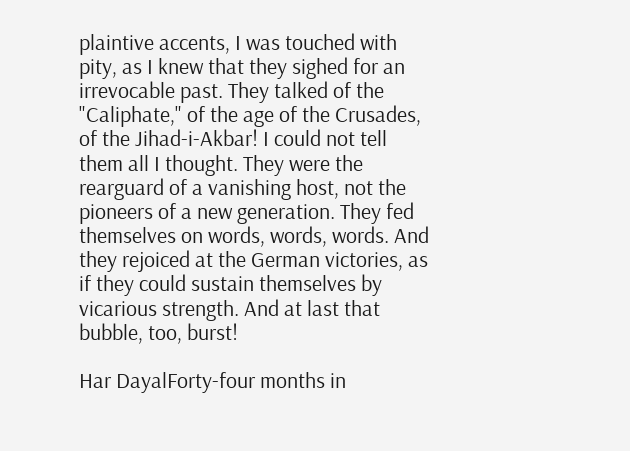plaintive accents, I was touched with pity, as I knew that they sighed for an irrevocable past. They talked of the "Caliphate," of the age of the Crusades, of the Jihad-i-Akbar! I could not tell them all I thought. They were the rearguard of a vanishing host, not the pioneers of a new generation. They fed themselves on words, words, words. And they rejoiced at the German victories, as if they could sustain themselves by vicarious strength. And at last that bubble, too, burst!

Har DayalForty-four months in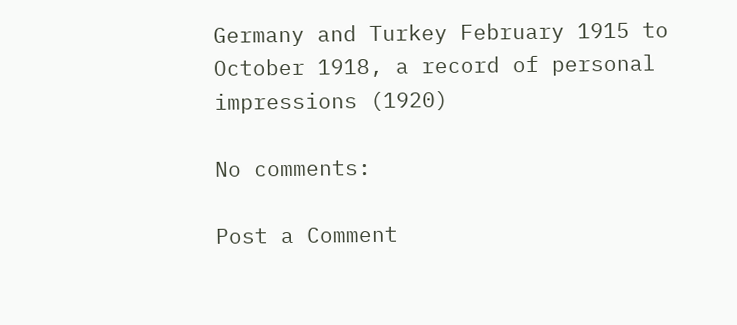Germany and Turkey February 1915 to October 1918, a record of personal impressions (1920)

No comments:

Post a Comment